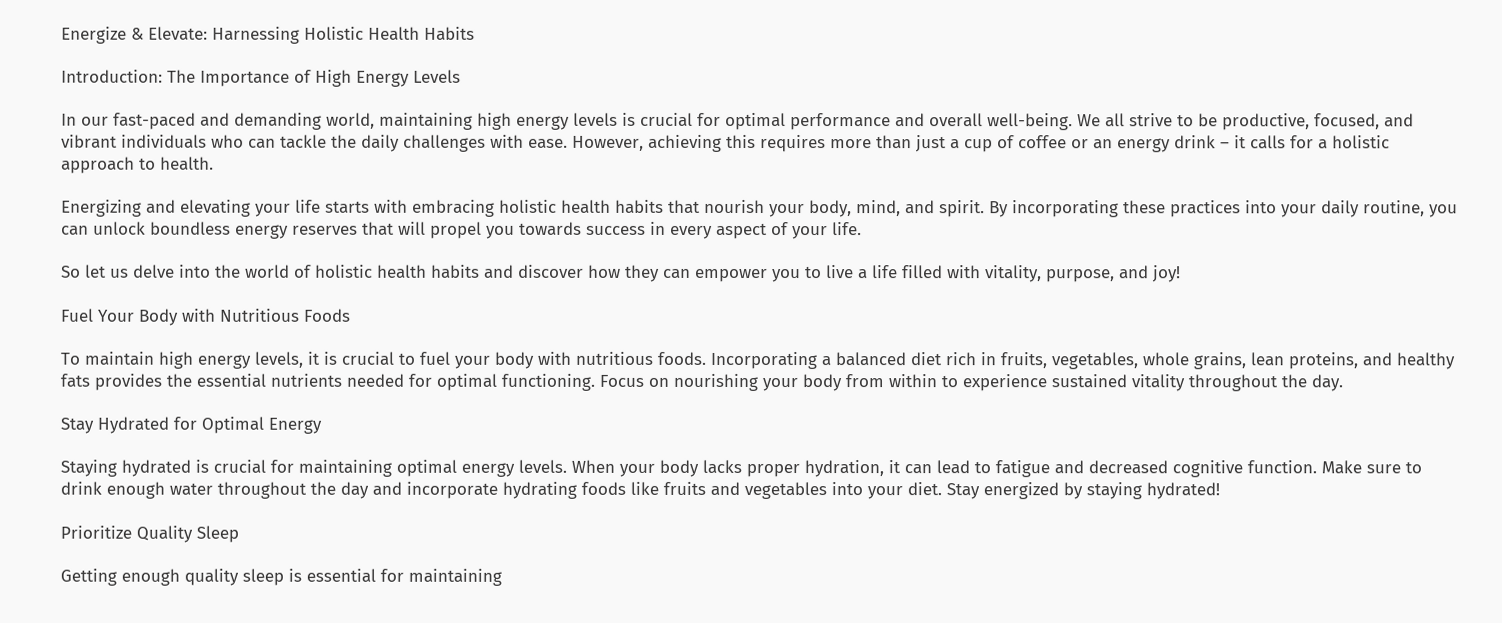Energize & Elevate: Harnessing Holistic Health Habits

Introduction: The Importance of High Energy Levels

In our fast-paced and demanding world, maintaining high energy levels is crucial for optimal performance and overall well-being. We all strive to be productive, focused, and vibrant individuals who can tackle the daily challenges with ease. However, achieving this requires more than just a cup of coffee or an energy drink – it calls for a holistic approach to health.

Energizing and elevating your life starts with embracing holistic health habits that nourish your body, mind, and spirit. By incorporating these practices into your daily routine, you can unlock boundless energy reserves that will propel you towards success in every aspect of your life.

So let us delve into the world of holistic health habits and discover how they can empower you to live a life filled with vitality, purpose, and joy!

Fuel Your Body with Nutritious Foods

To maintain high energy levels, it is crucial to fuel your body with nutritious foods. Incorporating a balanced diet rich in fruits, vegetables, whole grains, lean proteins, and healthy fats provides the essential nutrients needed for optimal functioning. Focus on nourishing your body from within to experience sustained vitality throughout the day.

Stay Hydrated for Optimal Energy

Staying hydrated is crucial for maintaining optimal energy levels. When your body lacks proper hydration, it can lead to fatigue and decreased cognitive function. Make sure to drink enough water throughout the day and incorporate hydrating foods like fruits and vegetables into your diet. Stay energized by staying hydrated!

Prioritize Quality Sleep

Getting enough quality sleep is essential for maintaining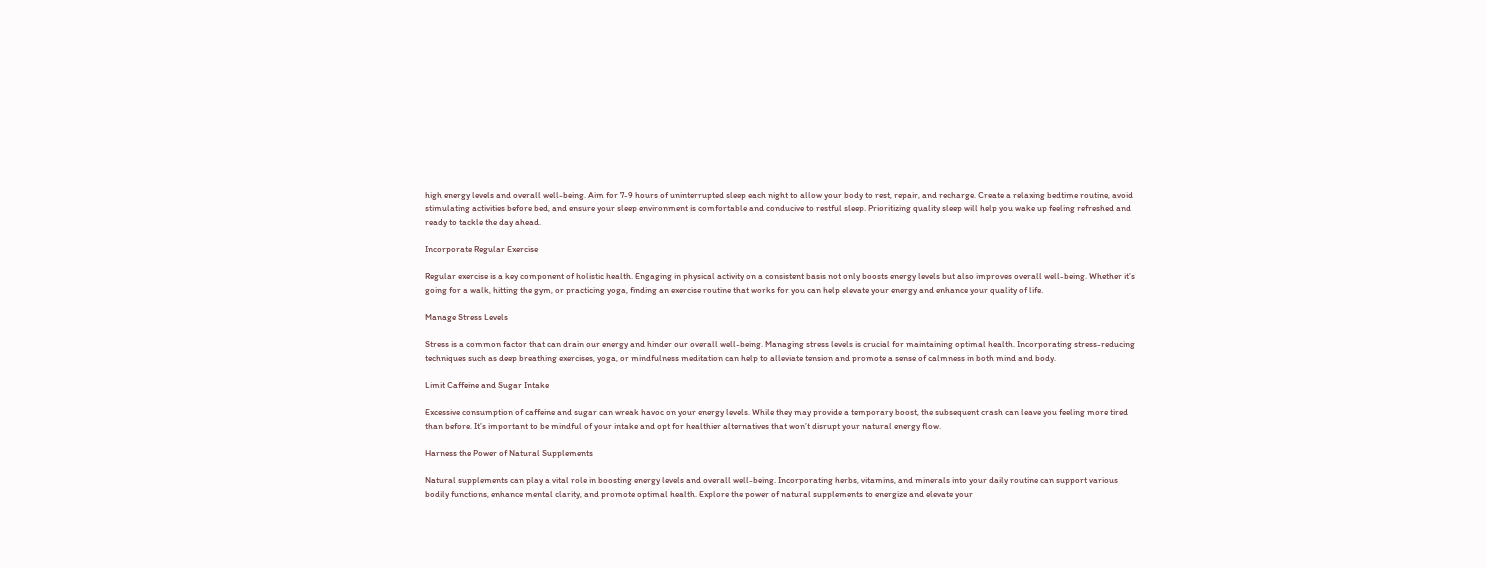high energy levels and overall well-being. Aim for 7-9 hours of uninterrupted sleep each night to allow your body to rest, repair, and recharge. Create a relaxing bedtime routine, avoid stimulating activities before bed, and ensure your sleep environment is comfortable and conducive to restful sleep. Prioritizing quality sleep will help you wake up feeling refreshed and ready to tackle the day ahead.

Incorporate Regular Exercise

Regular exercise is a key component of holistic health. Engaging in physical activity on a consistent basis not only boosts energy levels but also improves overall well-being. Whether it’s going for a walk, hitting the gym, or practicing yoga, finding an exercise routine that works for you can help elevate your energy and enhance your quality of life.

Manage Stress Levels

Stress is a common factor that can drain our energy and hinder our overall well-being. Managing stress levels is crucial for maintaining optimal health. Incorporating stress-reducing techniques such as deep breathing exercises, yoga, or mindfulness meditation can help to alleviate tension and promote a sense of calmness in both mind and body.

Limit Caffeine and Sugar Intake

Excessive consumption of caffeine and sugar can wreak havoc on your energy levels. While they may provide a temporary boost, the subsequent crash can leave you feeling more tired than before. It’s important to be mindful of your intake and opt for healthier alternatives that won’t disrupt your natural energy flow.

Harness the Power of Natural Supplements

Natural supplements can play a vital role in boosting energy levels and overall well-being. Incorporating herbs, vitamins, and minerals into your daily routine can support various bodily functions, enhance mental clarity, and promote optimal health. Explore the power of natural supplements to energize and elevate your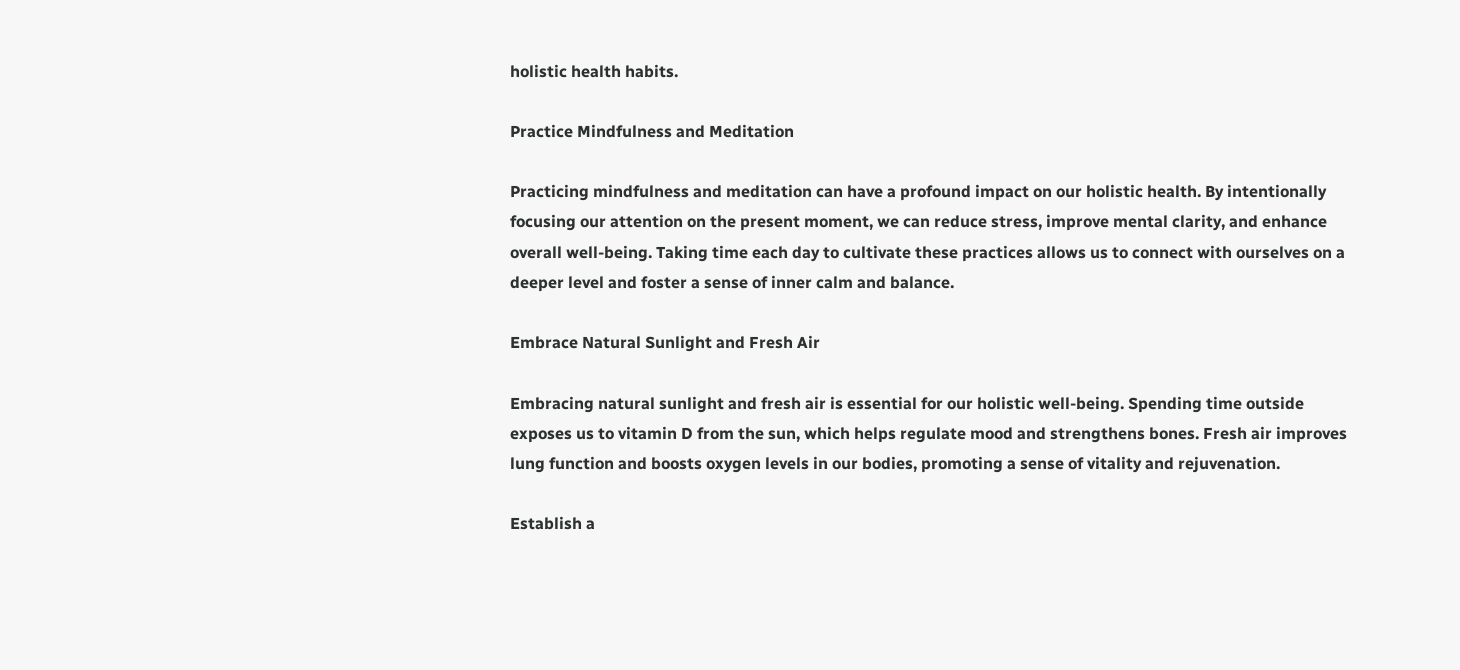holistic health habits.

Practice Mindfulness and Meditation

Practicing mindfulness and meditation can have a profound impact on our holistic health. By intentionally focusing our attention on the present moment, we can reduce stress, improve mental clarity, and enhance overall well-being. Taking time each day to cultivate these practices allows us to connect with ourselves on a deeper level and foster a sense of inner calm and balance.

Embrace Natural Sunlight and Fresh Air

Embracing natural sunlight and fresh air is essential for our holistic well-being. Spending time outside exposes us to vitamin D from the sun, which helps regulate mood and strengthens bones. Fresh air improves lung function and boosts oxygen levels in our bodies, promoting a sense of vitality and rejuvenation.

Establish a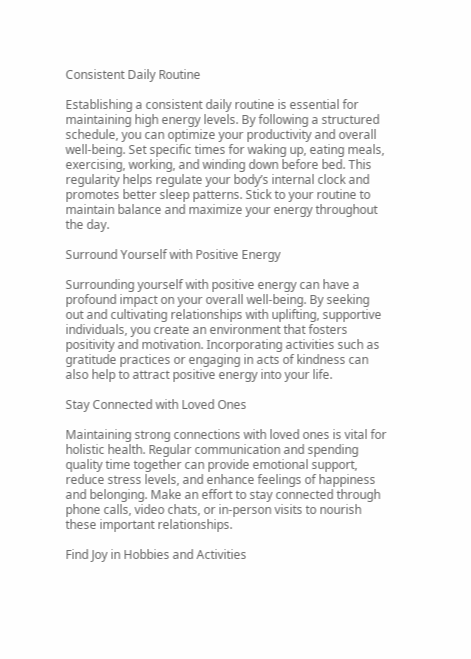Consistent Daily Routine

Establishing a consistent daily routine is essential for maintaining high energy levels. By following a structured schedule, you can optimize your productivity and overall well-being. Set specific times for waking up, eating meals, exercising, working, and winding down before bed. This regularity helps regulate your body’s internal clock and promotes better sleep patterns. Stick to your routine to maintain balance and maximize your energy throughout the day.

Surround Yourself with Positive Energy

Surrounding yourself with positive energy can have a profound impact on your overall well-being. By seeking out and cultivating relationships with uplifting, supportive individuals, you create an environment that fosters positivity and motivation. Incorporating activities such as gratitude practices or engaging in acts of kindness can also help to attract positive energy into your life.

Stay Connected with Loved Ones

Maintaining strong connections with loved ones is vital for holistic health. Regular communication and spending quality time together can provide emotional support, reduce stress levels, and enhance feelings of happiness and belonging. Make an effort to stay connected through phone calls, video chats, or in-person visits to nourish these important relationships.

Find Joy in Hobbies and Activities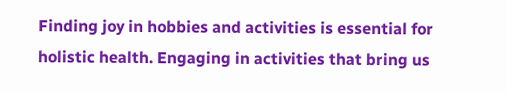Finding joy in hobbies and activities is essential for holistic health. Engaging in activities that bring us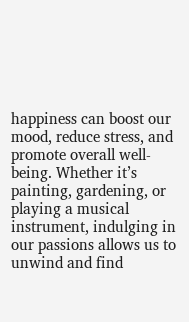happiness can boost our mood, reduce stress, and promote overall well-being. Whether it’s painting, gardening, or playing a musical instrument, indulging in our passions allows us to unwind and find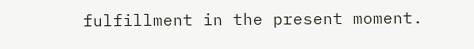fulfillment in the present moment.